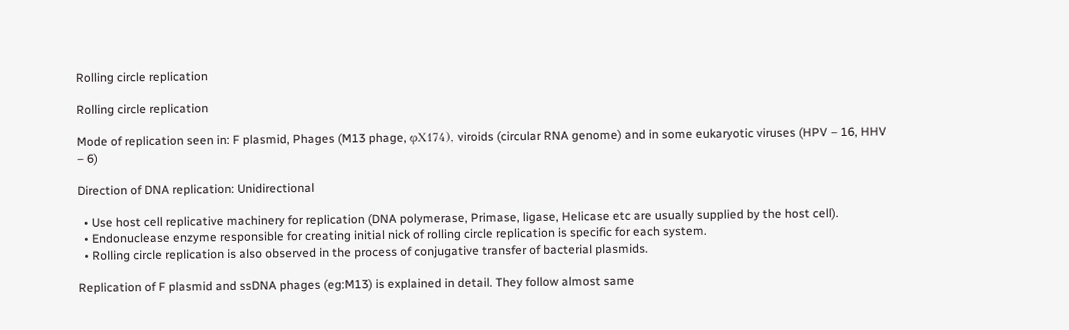Rolling circle replication

Rolling circle replication

Mode of replication seen in: F plasmid, Phages (M13 phage, φX174), viroids (circular RNA genome) and in some eukaryotic viruses (HPV – 16, HHV – 6)

Direction of DNA replication: Unidirectional

  • Use host cell replicative machinery for replication (DNA polymerase, Primase, ligase, Helicase etc are usually supplied by the host cell).
  • Endonuclease enzyme responsible for creating initial nick of rolling circle replication is specific for each system.
  • Rolling circle replication is also observed in the process of conjugative transfer of bacterial plasmids.

Replication of F plasmid and ssDNA phages (eg:M13) is explained in detail. They follow almost same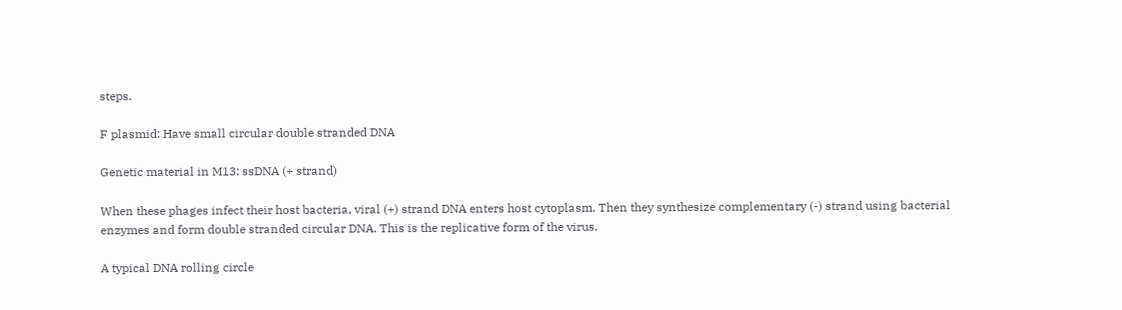steps.

F plasmid: Have small circular double stranded DNA

Genetic material in M13: ssDNA (+ strand)

When these phages infect their host bacteria, viral (+) strand DNA enters host cytoplasm. Then they synthesize complementary (-) strand using bacterial enzymes and form double stranded circular DNA. This is the replicative form of the virus.

A typical DNA rolling circle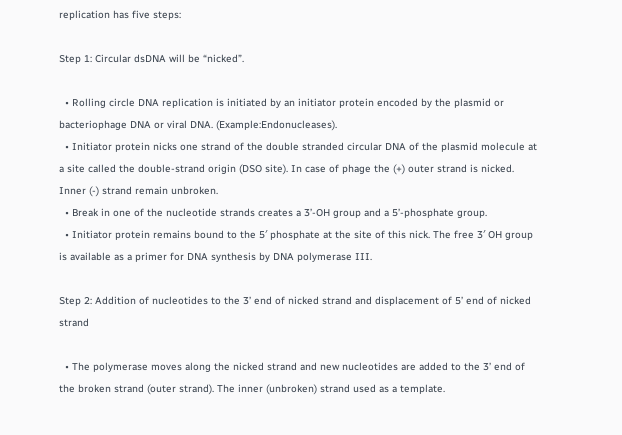replication has five steps:

Step 1: Circular dsDNA will be “nicked”.

  • Rolling circle DNA replication is initiated by an initiator protein encoded by the plasmid or bacteriophage DNA or viral DNA. (Example:Endonucleases).
  • Initiator protein nicks one strand of the double stranded circular DNA of the plasmid molecule at a site called the double-strand origin (DSO site). In case of phage the (+) outer strand is nicked. Inner (-) strand remain unbroken.
  • Break in one of the nucleotide strands creates a 3’-OH group and a 5’-phosphate group.
  • Initiator protein remains bound to the 5′ phosphate at the site of this nick. The free 3′ OH group is available as a primer for DNA synthesis by DNA polymerase III.

Step 2: Addition of nucleotides to the 3’ end of nicked strand and displacement of 5’ end of nicked strand

  • The polymerase moves along the nicked strand and new nucleotides are added to the 3’ end of the broken strand (outer strand). The inner (unbroken) strand used as a template.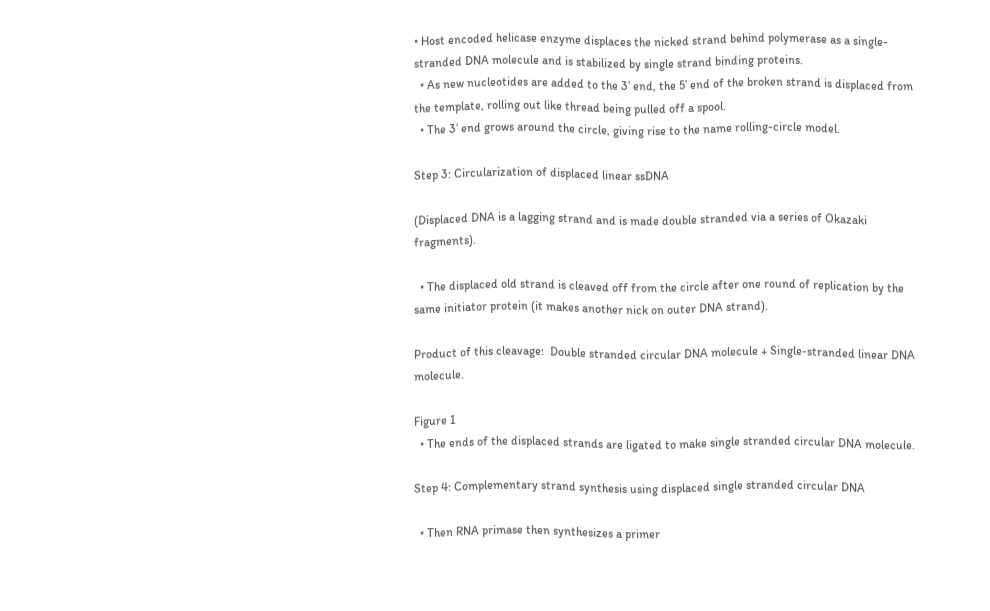• Host encoded helicase enzyme displaces the nicked strand behind polymerase as a single-stranded DNA molecule and is stabilized by single strand binding proteins.
  • As new nucleotides are added to the 3’ end, the 5’ end of the broken strand is displaced from the template, rolling out like thread being pulled off a spool.
  • The 3’ end grows around the circle, giving rise to the name rolling-circle model.

Step 3: Circularization of displaced linear ssDNA

(Displaced DNA is a lagging strand and is made double stranded via a series of Okazaki fragments).

  • The displaced old strand is cleaved off from the circle after one round of replication by the same initiator protein (it makes another nick on outer DNA strand).

Product of this cleavage:  Double stranded circular DNA molecule + Single-stranded linear DNA molecule.

Figure 1
  • The ends of the displaced strands are ligated to make single stranded circular DNA molecule.

Step 4: Complementary strand synthesis using displaced single stranded circular DNA

  • Then RNA primase then synthesizes a primer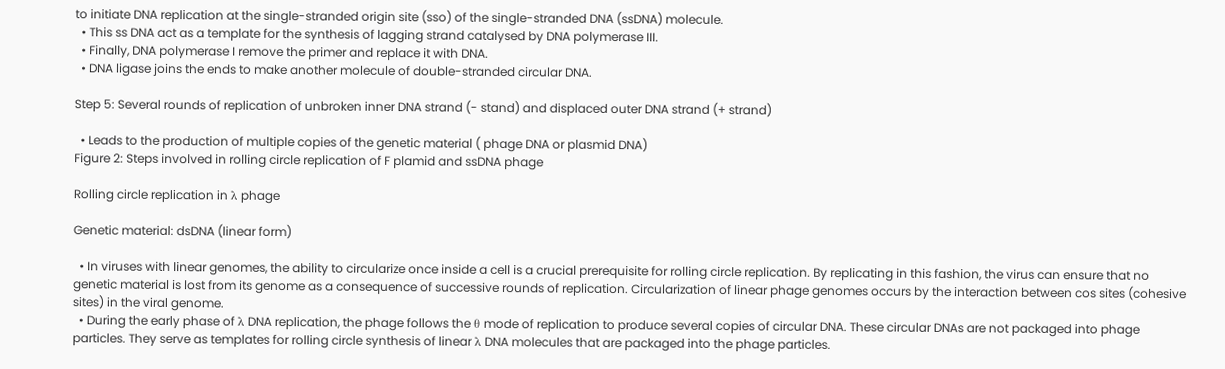to initiate DNA replication at the single-stranded origin site (sso) of the single-stranded DNA (ssDNA) molecule.
  • This ss DNA act as a template for the synthesis of lagging strand catalysed by DNA polymerase III.
  • Finally, DNA polymerase I remove the primer and replace it with DNA.
  • DNA ligase joins the ends to make another molecule of double-stranded circular DNA.

Step 5: Several rounds of replication of unbroken inner DNA strand (- stand) and displaced outer DNA strand (+ strand)

  • Leads to the production of multiple copies of the genetic material ( phage DNA or plasmid DNA)
Figure 2: Steps involved in rolling circle replication of F plamid and ssDNA phage

Rolling circle replication in λ phage

Genetic material: dsDNA (linear form)

  • In viruses with linear genomes, the ability to circularize once inside a cell is a crucial prerequisite for rolling circle replication. By replicating in this fashion, the virus can ensure that no genetic material is lost from its genome as a consequence of successive rounds of replication. Circularization of linear phage genomes occurs by the interaction between cos sites (cohesive sites) in the viral genome.
  • During the early phase of λ DNA replication, the phage follows the θ mode of replication to produce several copies of circular DNA. These circular DNAs are not packaged into phage particles. They serve as templates for rolling circle synthesis of linear λ DNA molecules that are packaged into the phage particles.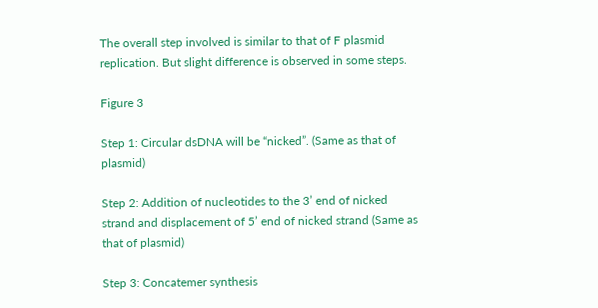The overall step involved is similar to that of F plasmid replication. But slight difference is observed in some steps.

Figure 3

Step 1: Circular dsDNA will be “nicked”. (Same as that of plasmid)

Step 2: Addition of nucleotides to the 3’ end of nicked strand and displacement of 5’ end of nicked strand (Same as that of plasmid)

Step 3: Concatemer synthesis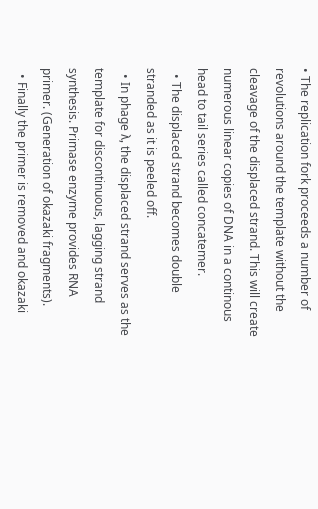• The replication fork proceeds a number of revolutions around the template without the cleavage of the displaced strand. This will create numerous linear copies of DNA in a continous head to tail series called concatemer.
  • The displaced strand becomes double stranded as it is peeled off.
  • In phage λ, the displaced strand serves as the template for discontinuous, lagging strand synthesis. Primase enzyme provides RNA primer. (Generation of okazaki fragments).
  • Finally the primer is removed and okazaki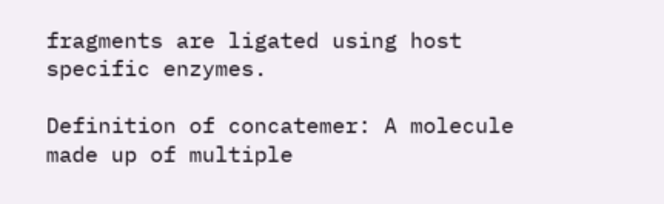fragments are ligated using host specific enzymes.

Definition of concatemer: A molecule made up of multiple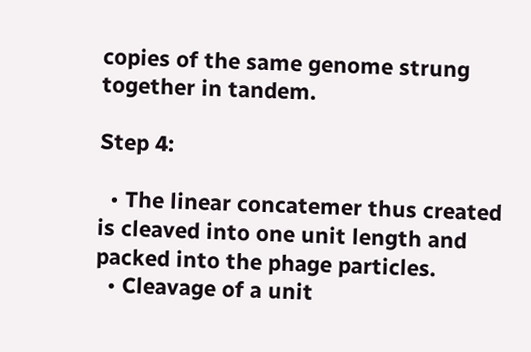copies of the same genome strung together in tandem.

Step 4:

  • The linear concatemer thus created is cleaved into one unit length and packed into the phage particles.
  • Cleavage of a unit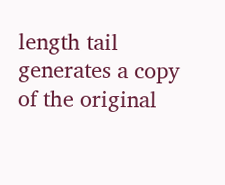length tail generates a copy of the original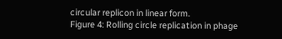circular replicon in linear form.
Figure 4: Rolling circle replication in phage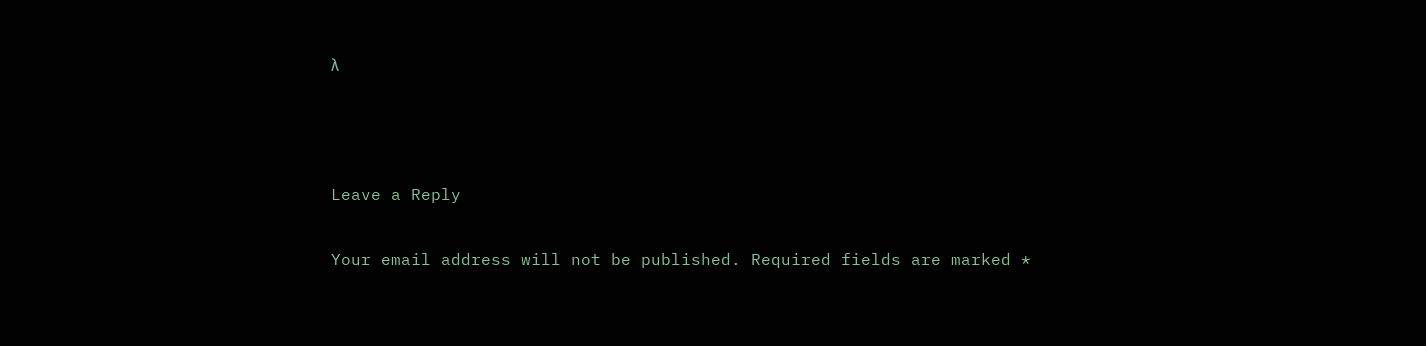λ



Leave a Reply

Your email address will not be published. Required fields are marked *